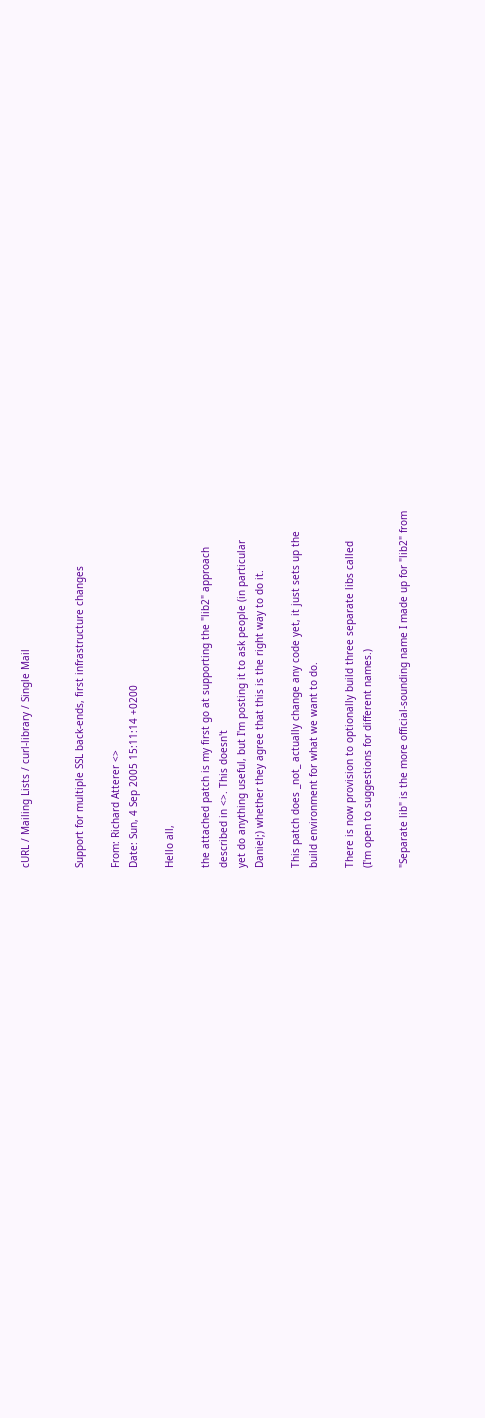cURL / Mailing Lists / curl-library / Single Mail


Support for multiple SSL back-ends, first infrastructure changes

From: Richard Atterer <>
Date: Sun, 4 Sep 2005 15:11:14 +0200

Hello all,

the attached patch is my first go at supporting the "lib2" approach
described in <>. This doesn't
yet do anything useful, but I'm posting it to ask people (in particular
Daniel;) whether they agree that this is the right way to do it.

This patch does _not_ actually change any code yet, it just sets up the
build environment for what we want to do.

There is now provision to optionally build three separate libs called
(I'm open to suggestions for different names.)

"Separate lib" is the more official-sounding name I made up for "lib2" from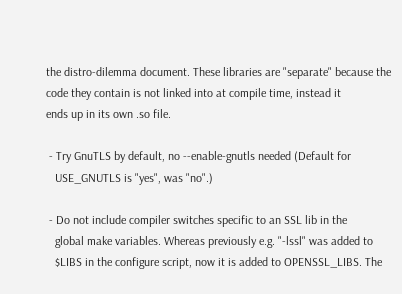the distro-dilemma document. These libraries are "separate" because the
code they contain is not linked into at compile time, instead it
ends up in its own .so file.

 - Try GnuTLS by default, no --enable-gnutls needed (Default for
   USE_GNUTLS is "yes", was "no".)

 - Do not include compiler switches specific to an SSL lib in the
   global make variables. Whereas previously e.g. "-lssl" was added to
   $LIBS in the configure script, now it is added to OPENSSL_LIBS. The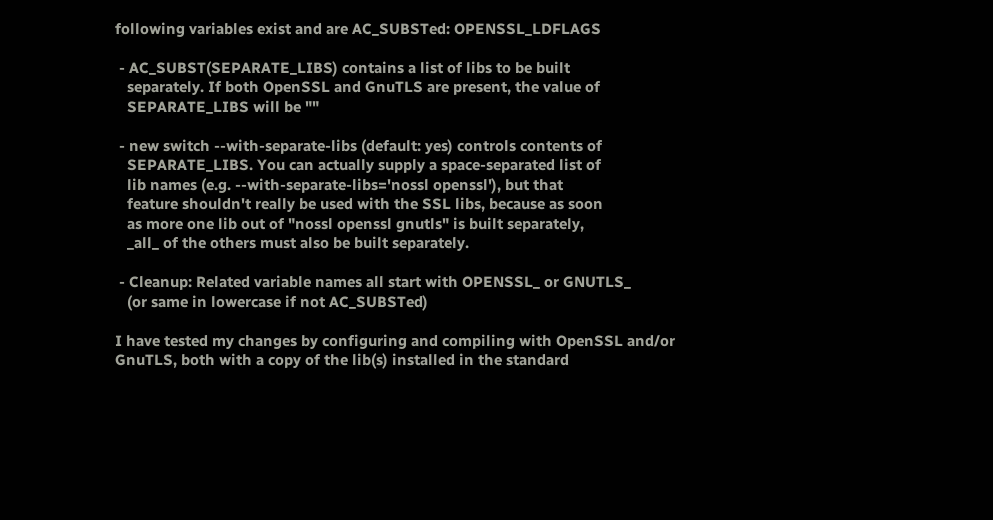following variables exist and are AC_SUBSTed: OPENSSL_LDFLAGS

 - AC_SUBST(SEPARATE_LIBS) contains a list of libs to be built
   separately. If both OpenSSL and GnuTLS are present, the value of
   SEPARATE_LIBS will be ""

 - new switch --with-separate-libs (default: yes) controls contents of
   SEPARATE_LIBS. You can actually supply a space-separated list of
   lib names (e.g. --with-separate-libs='nossl openssl'), but that
   feature shouldn't really be used with the SSL libs, because as soon
   as more one lib out of "nossl openssl gnutls" is built separately,
   _all_ of the others must also be built separately.

 - Cleanup: Related variable names all start with OPENSSL_ or GNUTLS_
   (or same in lowercase if not AC_SUBSTed)

I have tested my changes by configuring and compiling with OpenSSL and/or
GnuTLS, both with a copy of the lib(s) installed in the standard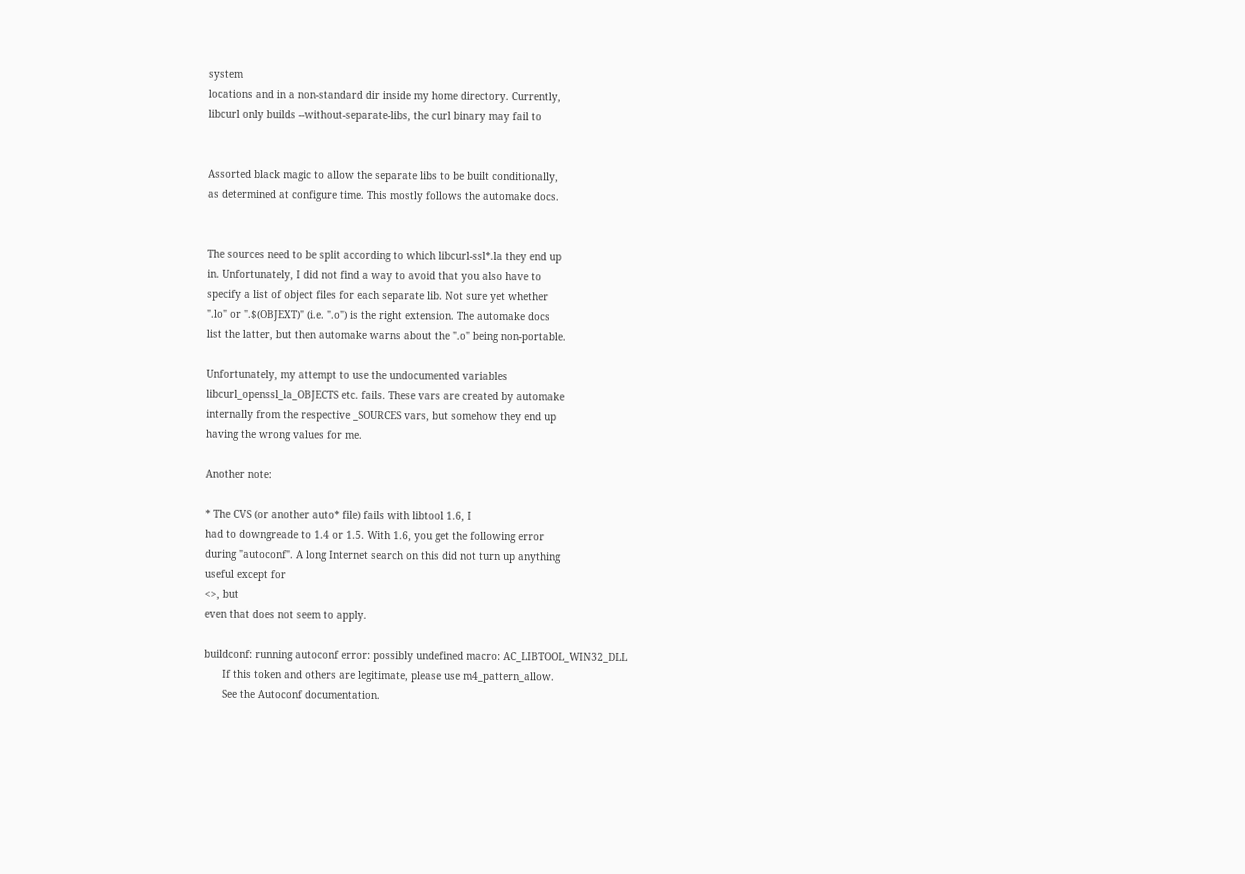system
locations and in a non-standard dir inside my home directory. Currently,
libcurl only builds --without-separate-libs, the curl binary may fail to


Assorted black magic to allow the separate libs to be built conditionally,
as determined at configure time. This mostly follows the automake docs.


The sources need to be split according to which libcurl-ssl*.la they end up
in. Unfortunately, I did not find a way to avoid that you also have to
specify a list of object files for each separate lib. Not sure yet whether
".lo" or ".$(OBJEXT)" (i.e. ".o") is the right extension. The automake docs
list the latter, but then automake warns about the ".o" being non-portable.

Unfortunately, my attempt to use the undocumented variables
libcurl_openssl_la_OBJECTS etc. fails. These vars are created by automake
internally from the respective _SOURCES vars, but somehow they end up
having the wrong values for me.

Another note:

* The CVS (or another auto* file) fails with libtool 1.6, I
had to downgreade to 1.4 or 1.5. With 1.6, you get the following error
during "autoconf". A long Internet search on this did not turn up anything
useful except for
<>, but
even that does not seem to apply.

buildconf: running autoconf error: possibly undefined macro: AC_LIBTOOL_WIN32_DLL
      If this token and others are legitimate, please use m4_pattern_allow.
      See the Autoconf documentation.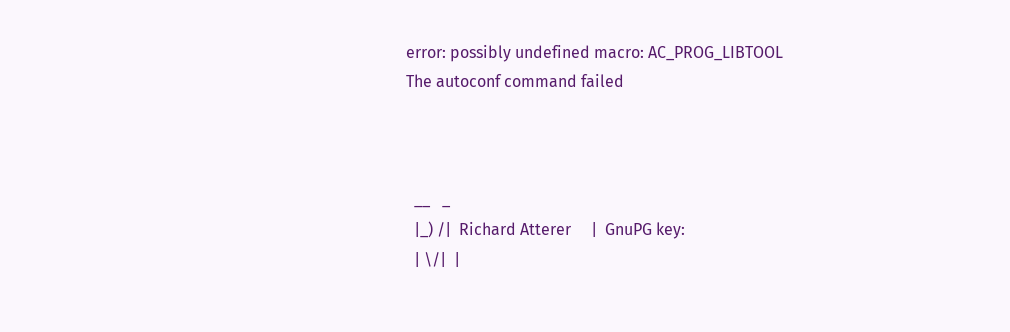error: possibly undefined macro: AC_PROG_LIBTOOL
The autoconf command failed



  __   _
  |_) /|  Richard Atterer     |  GnuPG key:
  | \/|  |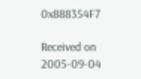0x888354F7

Received on 2005-09-04